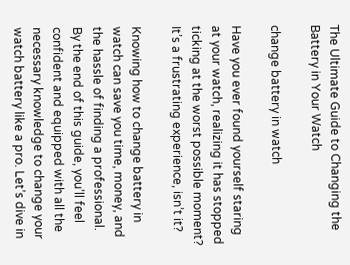The Ultimate Guide to Changing the Battery in Your Watch

change battery in watch

Have you ever found yourself staring at your watch, realizing it has stopped ticking at the worst possible moment? It’s a frustrating experience, isn’t it?

Knowing how to change battery in watch can save you time, money, and the hassle of finding a professional. By the end of this guide, you’ll feel confident and equipped with all the necessary knowledge to change your watch battery like a pro. Let’s dive in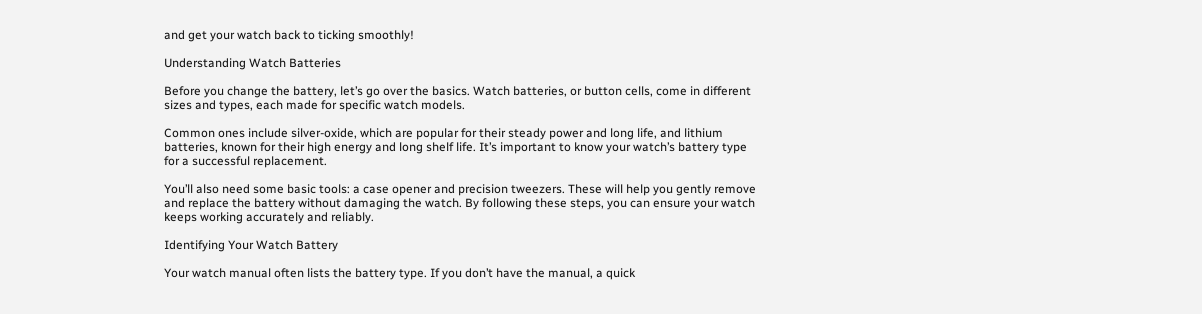and get your watch back to ticking smoothly!

Understanding Watch Batteries

Before you change the battery, let’s go over the basics. Watch batteries, or button cells, come in different sizes and types, each made for specific watch models.

Common ones include silver-oxide, which are popular for their steady power and long life, and lithium batteries, known for their high energy and long shelf life. It’s important to know your watch’s battery type for a successful replacement.

You’ll also need some basic tools: a case opener and precision tweezers. These will help you gently remove and replace the battery without damaging the watch. By following these steps, you can ensure your watch keeps working accurately and reliably.

Identifying Your Watch Battery

Your watch manual often lists the battery type. If you don’t have the manual, a quick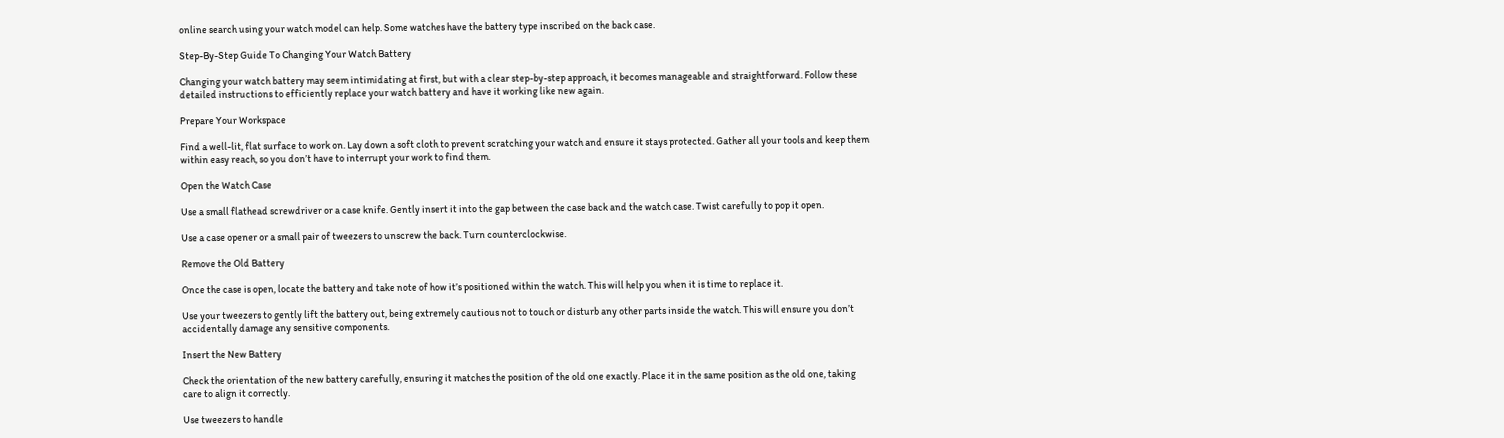online search using your watch model can help. Some watches have the battery type inscribed on the back case.

Step-By-Step Guide To Changing Your Watch Battery

Changing your watch battery may seem intimidating at first, but with a clear step-by-step approach, it becomes manageable and straightforward. Follow these detailed instructions to efficiently replace your watch battery and have it working like new again.

Prepare Your Workspace

Find a well-lit, flat surface to work on. Lay down a soft cloth to prevent scratching your watch and ensure it stays protected. Gather all your tools and keep them within easy reach, so you don’t have to interrupt your work to find them.

Open the Watch Case

Use a small flathead screwdriver or a case knife. Gently insert it into the gap between the case back and the watch case. Twist carefully to pop it open.

Use a case opener or a small pair of tweezers to unscrew the back. Turn counterclockwise.

Remove the Old Battery

Once the case is open, locate the battery and take note of how it’s positioned within the watch. This will help you when it is time to replace it.

Use your tweezers to gently lift the battery out, being extremely cautious not to touch or disturb any other parts inside the watch. This will ensure you don’t accidentally damage any sensitive components.

Insert the New Battery

Check the orientation of the new battery carefully, ensuring it matches the position of the old one exactly. Place it in the same position as the old one, taking care to align it correctly.

Use tweezers to handle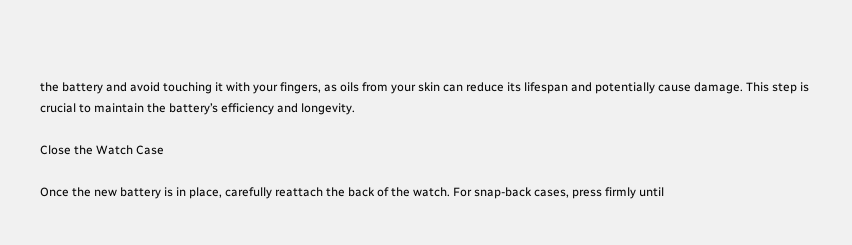the battery and avoid touching it with your fingers, as oils from your skin can reduce its lifespan and potentially cause damage. This step is crucial to maintain the battery’s efficiency and longevity.

Close the Watch Case

Once the new battery is in place, carefully reattach the back of the watch. For snap-back cases, press firmly until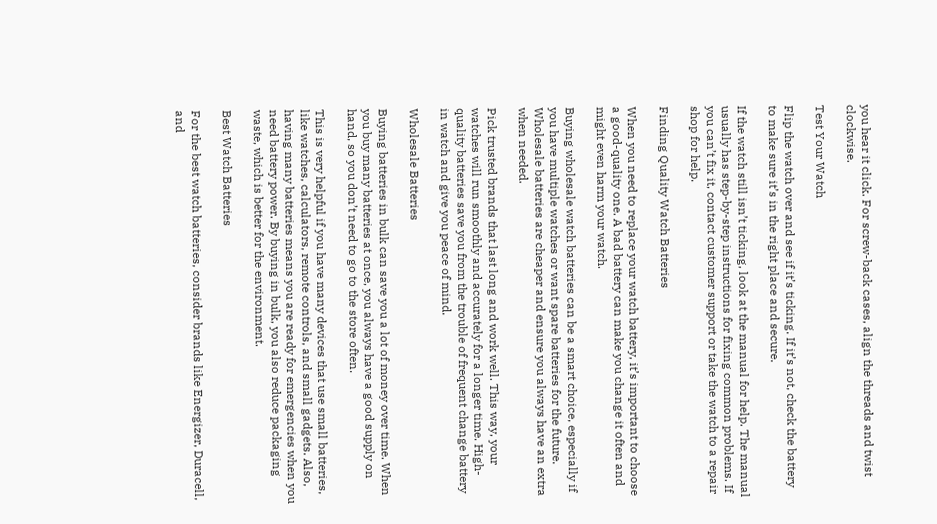you hear it click. For screw-back cases, align the threads and twist clockwise.

Test Your Watch

Flip the watch over and see if it’s ticking. If it’s not, check the battery to make sure it’s in the right place and secure.

If the watch still isn’t ticking, look at the manual for help. The manual usually has step-by-step instructions for fixing common problems. If you can’t fix it, contact customer support or take the watch to a repair shop for help.

Finding Quality Watch Batteries

When you need to replace your watch battery, it’s important to choose a good-quality one. A bad battery can make you change it often and might even harm your watch.

Buying wholesale watch batteries can be a smart choice, especially if you have multiple watches or want spare batteries for the future. Wholesale batteries are cheaper and ensure you always have an extra when needed.

Pick trusted brands that last long and work well. This way, your watches will run smoothly and accurately for a longer time. High-quality batteries save you from the trouble of frequent change battery in watch and give you peace of mind.

Wholesale Batteries

Buying batteries in bulk can save you a lot of money over time. When you buy many batteries at once, you always have a good supply on hand, so you don’t need to go to the store often.

This is very helpful if you have many devices that use small batteries, like watches, calculators, remote controls, and small gadgets. Also, having many batteries means you are ready for emergencies when you need battery power. By buying in bulk, you also reduce packaging waste, which is better for the environment.

Best Watch Batteries

For the best watch batteries, consider brands like Energizer, Duracell, and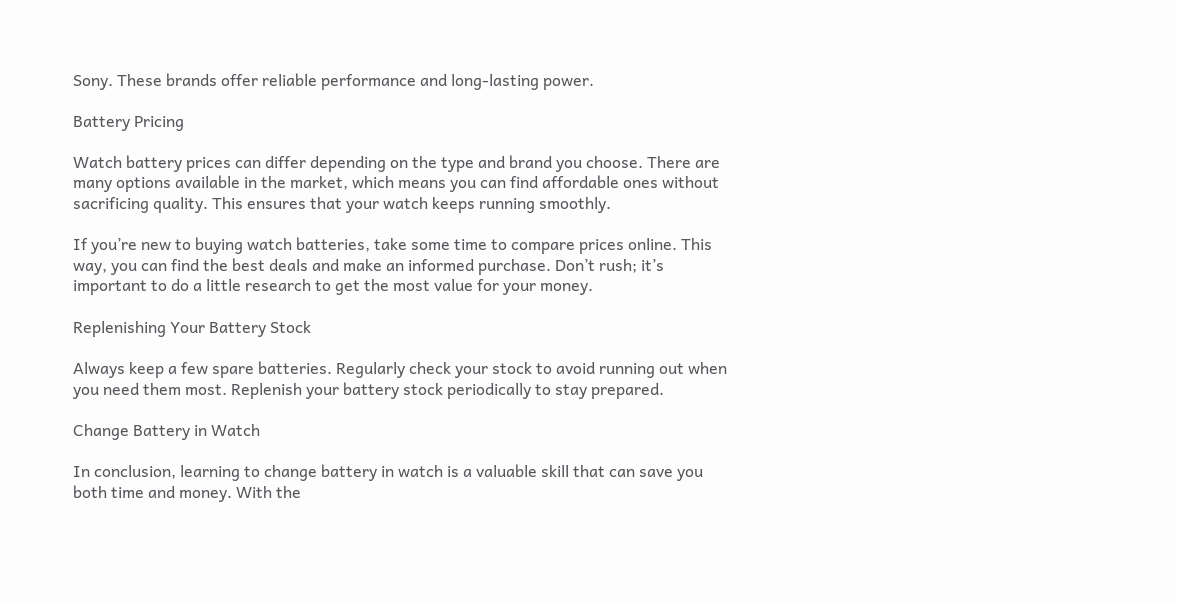Sony. These brands offer reliable performance and long-lasting power.

Battery Pricing

Watch battery prices can differ depending on the type and brand you choose. There are many options available in the market, which means you can find affordable ones without sacrificing quality. This ensures that your watch keeps running smoothly.

If you’re new to buying watch batteries, take some time to compare prices online. This way, you can find the best deals and make an informed purchase. Don’t rush; it’s important to do a little research to get the most value for your money.

Replenishing Your Battery Stock

Always keep a few spare batteries. Regularly check your stock to avoid running out when you need them most. Replenish your battery stock periodically to stay prepared.

Change Battery in Watch

In conclusion, learning to change battery in watch is a valuable skill that can save you both time and money. With the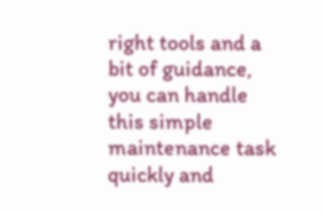right tools and a bit of guidance, you can handle this simple maintenance task quickly and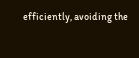efficiently, avoiding the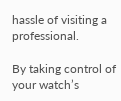hassle of visiting a professional.

By taking control of your watch’s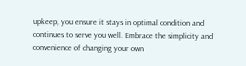upkeep, you ensure it stays in optimal condition and continues to serve you well. Embrace the simplicity and convenience of changing your own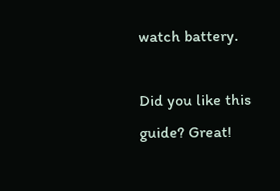watch battery.

Did you like this guide? Great!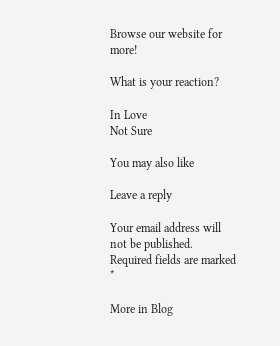Browse our website for more!

What is your reaction?

In Love
Not Sure

You may also like

Leave a reply

Your email address will not be published. Required fields are marked *

More in Blog